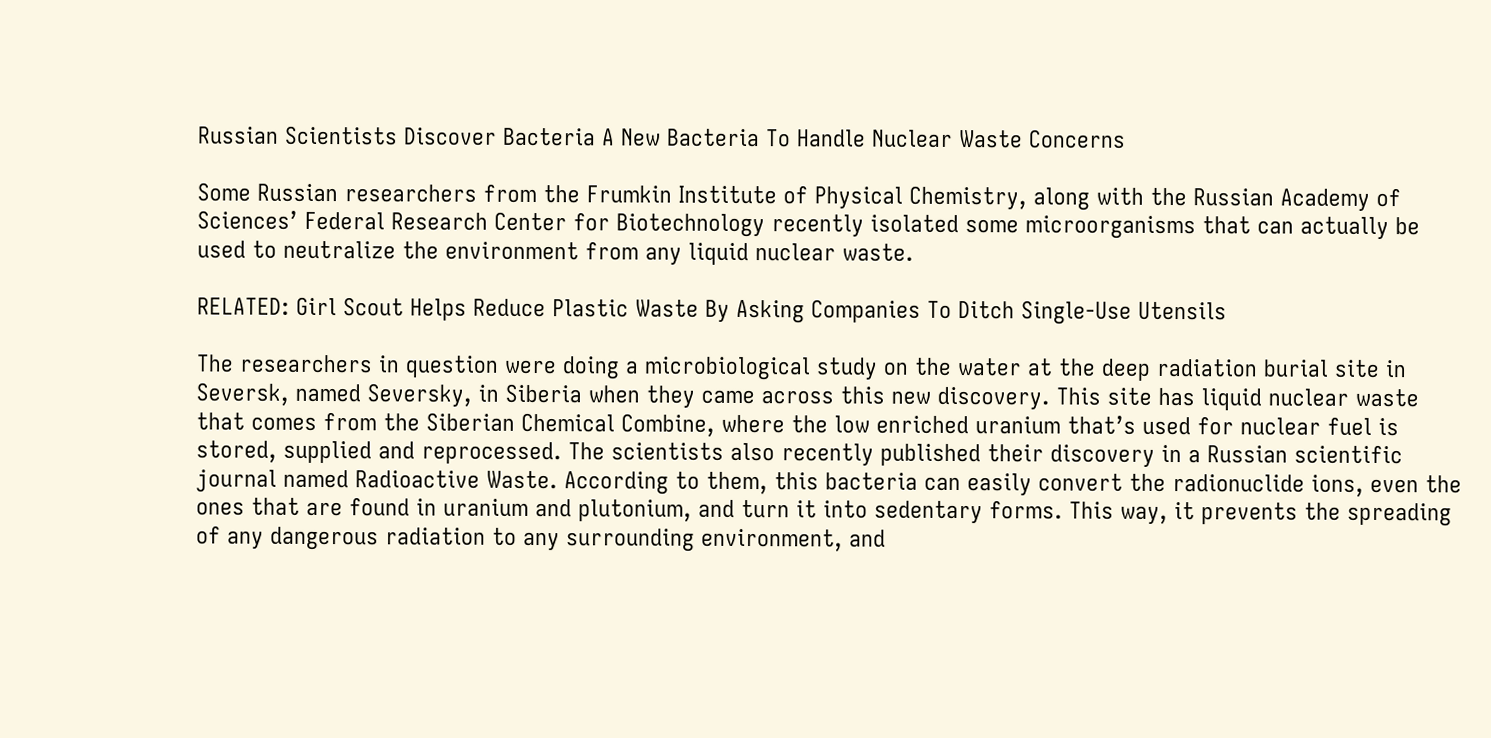Russian Scientists Discover Bacteria A New Bacteria To Handle Nuclear Waste Concerns

Some Russian researchers from the Frumkin Institute of Physical Chemistry, along with the Russian Academy of Sciences’ Federal Research Center for Biotechnology recently isolated some microorganisms that can actually be used to neutralize the environment from any liquid nuclear waste.

RELATED: Girl Scout Helps Reduce Plastic Waste By Asking Companies To Ditch Single-Use Utensils

The researchers in question were doing a microbiological study on the water at the deep radiation burial site in Seversk, named Seversky, in Siberia when they came across this new discovery. This site has liquid nuclear waste that comes from the Siberian Chemical Combine, where the low enriched uranium that’s used for nuclear fuel is stored, supplied and reprocessed. The scientists also recently published their discovery in a Russian scientific journal named Radioactive Waste. According to them, this bacteria can easily convert the radionuclide ions, even the ones that are found in uranium and plutonium, and turn it into sedentary forms. This way, it prevents the spreading of any dangerous radiation to any surrounding environment, and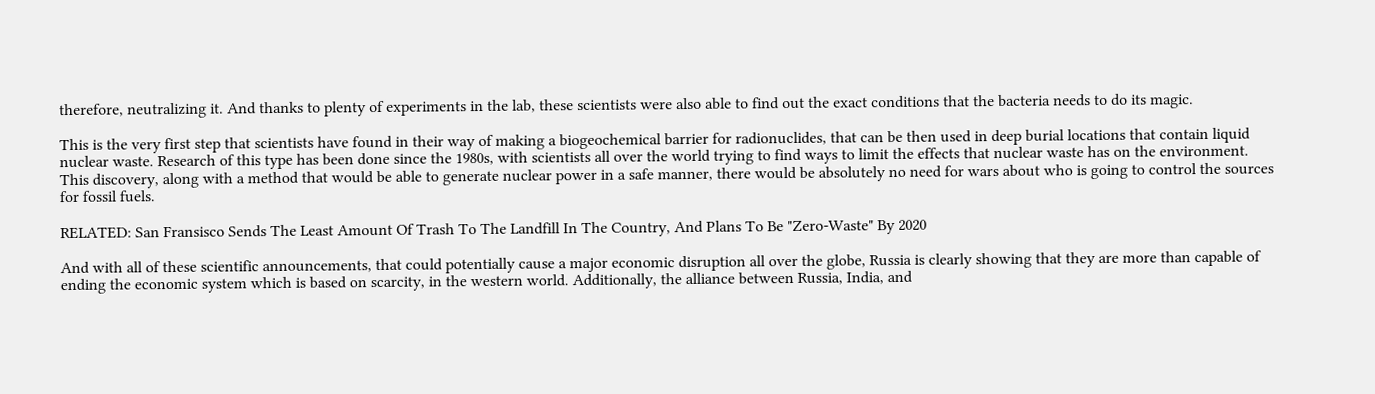therefore, neutralizing it. And thanks to plenty of experiments in the lab, these scientists were also able to find out the exact conditions that the bacteria needs to do its magic.

This is the very first step that scientists have found in their way of making a biogeochemical barrier for radionuclides, that can be then used in deep burial locations that contain liquid nuclear waste. Research of this type has been done since the 1980s, with scientists all over the world trying to find ways to limit the effects that nuclear waste has on the environment. This discovery, along with a method that would be able to generate nuclear power in a safe manner, there would be absolutely no need for wars about who is going to control the sources for fossil fuels.

RELATED: San Fransisco Sends The Least Amount Of Trash To The Landfill In The Country, And Plans To Be "Zero-Waste" By 2020

And with all of these scientific announcements, that could potentially cause a major economic disruption all over the globe, Russia is clearly showing that they are more than capable of ending the economic system which is based on scarcity, in the western world. Additionally, the alliance between Russia, India, and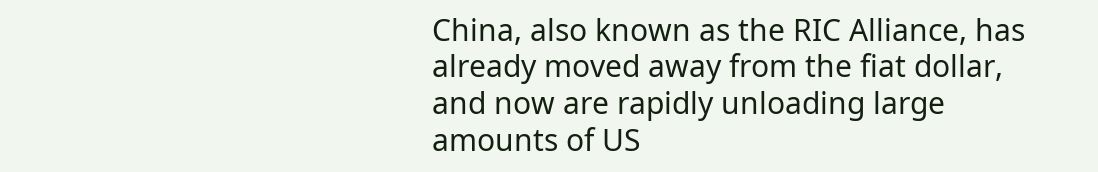China, also known as the RIC Alliance, has already moved away from the fiat dollar, and now are rapidly unloading large amounts of US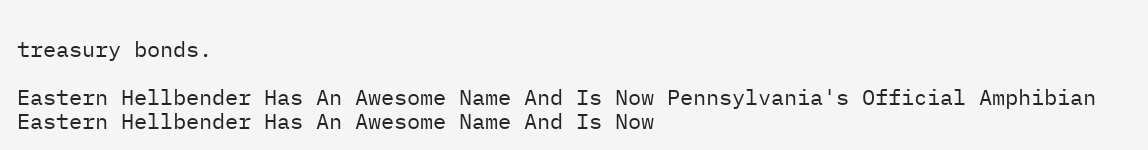treasury bonds.

Eastern Hellbender Has An Awesome Name And Is Now Pennsylvania's Official Amphibian
Eastern Hellbender Has An Awesome Name And Is Now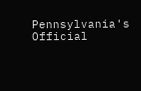Pennsylvania's Official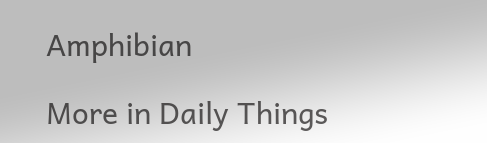Amphibian

More in Daily Things